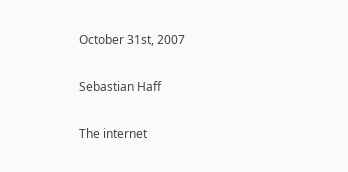October 31st, 2007

Sebastian Haff

The internet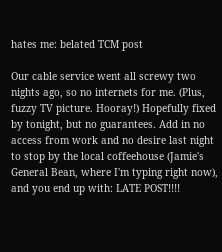hates me: belated TCM post

Our cable service went all screwy two nights ago, so no internets for me. (Plus, fuzzy TV picture. Hooray!) Hopefully fixed by tonight, but no guarantees. Add in no access from work and no desire last night to stop by the local coffeehouse (Jamie's General Bean, where I'm typing right now), and you end up with: LATE POST!!!!